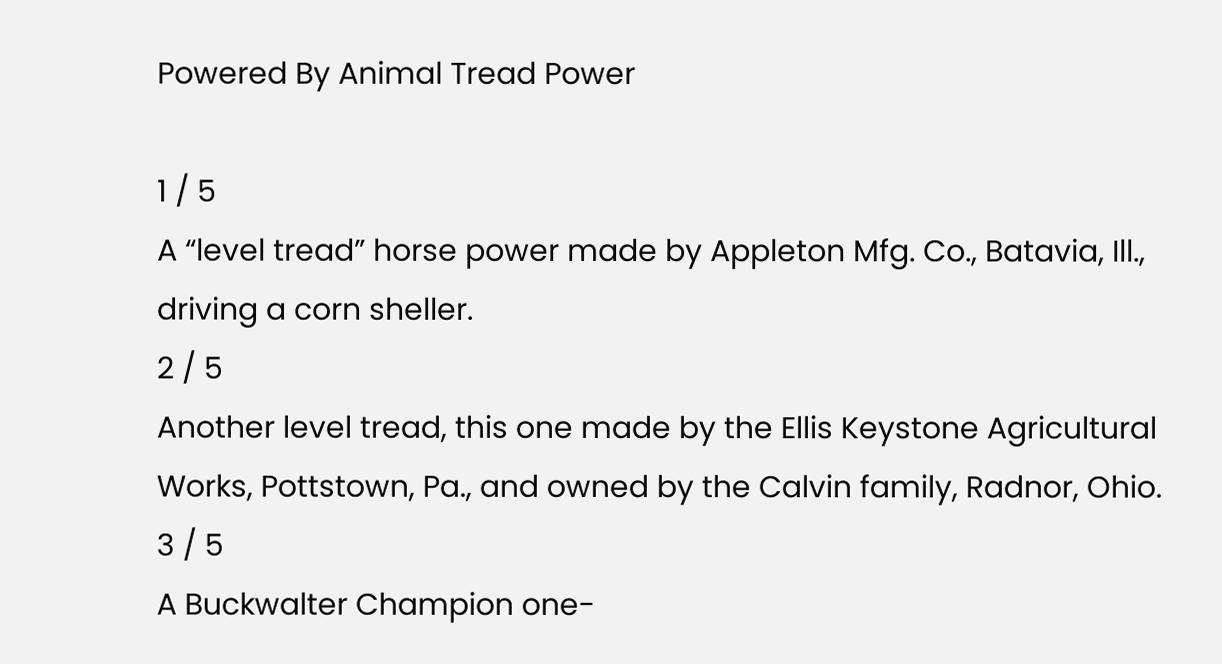Powered By Animal Tread Power

1 / 5
A “level tread” horse power made by Appleton Mfg. Co., Batavia, Ill., driving a corn sheller.
2 / 5
Another level tread, this one made by the Ellis Keystone Agricultural Works, Pottstown, Pa., and owned by the Calvin family, Radnor, Ohio.
3 / 5
A Buckwalter Champion one-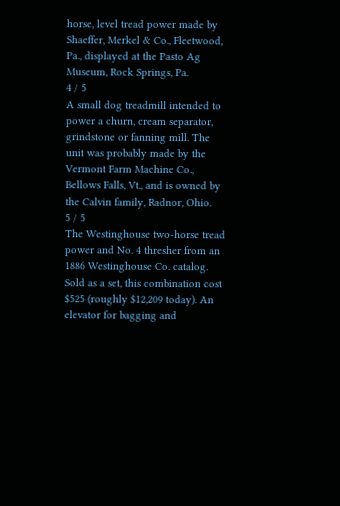horse, level tread power made by Shaeffer, Merkel & Co., Fleetwood, Pa., displayed at the Pasto Ag Museum, Rock Springs, Pa.
4 / 5
A small dog treadmill intended to power a churn, cream separator, grindstone or fanning mill. The unit was probably made by the Vermont Farm Machine Co., Bellows Falls, Vt., and is owned by the Calvin family, Radnor, Ohio.
5 / 5
The Westinghouse two-horse tread power and No. 4 thresher from an 1886 Westinghouse Co. catalog. Sold as a set, this combination cost $525 (roughly $12,209 today). An elevator for bagging and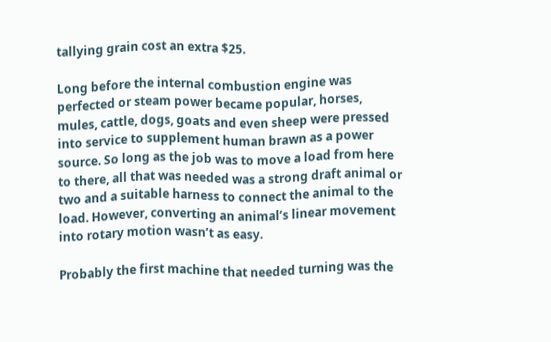tallying grain cost an extra $25.

Long before the internal combustion engine was perfected or steam power became popular, horses, mules, cattle, dogs, goats and even sheep were pressed into service to supplement human brawn as a power source. So long as the job was to move a load from here to there, all that was needed was a strong draft animal or two and a suitable harness to connect the animal to the load. However, converting an animal’s linear movement into rotary motion wasn’t as easy.

Probably the first machine that needed turning was the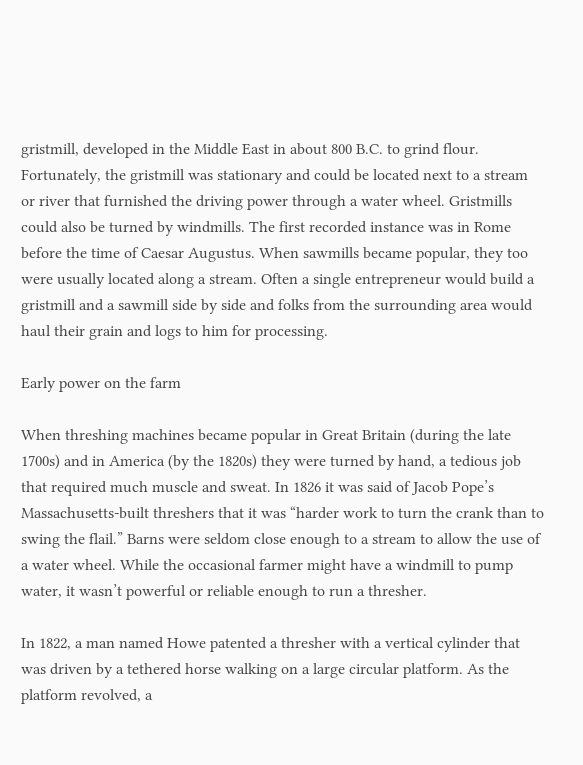gristmill, developed in the Middle East in about 800 B.C. to grind flour. Fortunately, the gristmill was stationary and could be located next to a stream or river that furnished the driving power through a water wheel. Gristmills could also be turned by windmills. The first recorded instance was in Rome before the time of Caesar Augustus. When sawmills became popular, they too were usually located along a stream. Often a single entrepreneur would build a gristmill and a sawmill side by side and folks from the surrounding area would haul their grain and logs to him for processing.

Early power on the farm

When threshing machines became popular in Great Britain (during the late 1700s) and in America (by the 1820s) they were turned by hand, a tedious job that required much muscle and sweat. In 1826 it was said of Jacob Pope’s Massachusetts-built threshers that it was “harder work to turn the crank than to swing the flail.” Barns were seldom close enough to a stream to allow the use of a water wheel. While the occasional farmer might have a windmill to pump water, it wasn’t powerful or reliable enough to run a thresher.

In 1822, a man named Howe patented a thresher with a vertical cylinder that was driven by a tethered horse walking on a large circular platform. As the platform revolved, a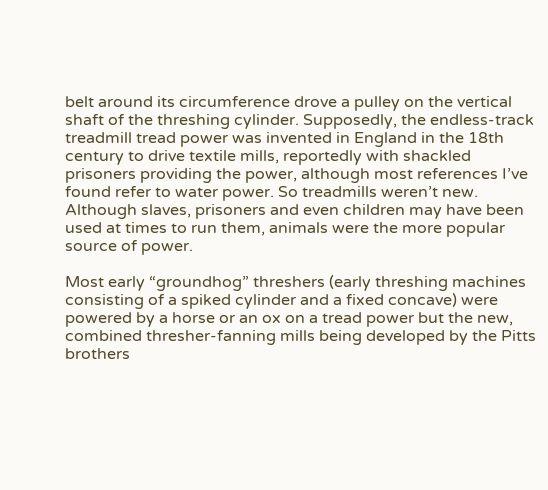belt around its circumference drove a pulley on the vertical shaft of the threshing cylinder. Supposedly, the endless-track treadmill tread power was invented in England in the 18th century to drive textile mills, reportedly with shackled prisoners providing the power, although most references I’ve found refer to water power. So treadmills weren’t new. Although slaves, prisoners and even children may have been used at times to run them, animals were the more popular source of power.

Most early “groundhog” threshers (early threshing machines consisting of a spiked cylinder and a fixed concave) were powered by a horse or an ox on a tread power but the new, combined thresher-fanning mills being developed by the Pitts brothers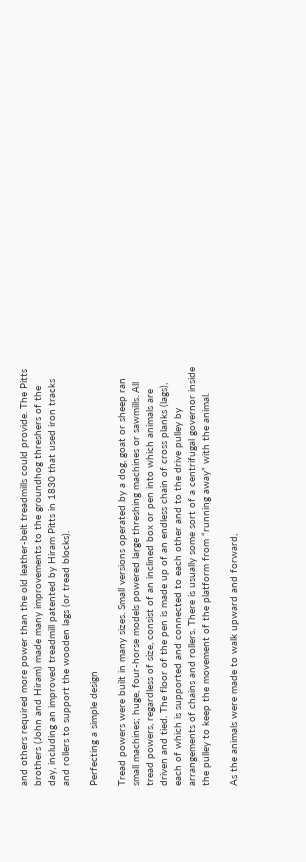and others required more power than the old leather-belt treadmills could provide. The Pitts brothers (John and Hiram) made many improvements to the groundhog threshers of the day, including an improved treadmill patented by Hiram Pitts in 1830 that used iron tracks and rollers to support the wooden lags (or tread blocks).

Perfecting a simple design

Tread powers were built in many sizes. Small versions operated by a dog, goat or sheep ran small machines; huge, four-horse models powered large threshing machines or sawmills. All tread powers, regardless of size, consist of an inclined box or pen into which animals are driven and tied. The floor of the pen is made up of an endless chain of cross planks (lags), each of which is supported and connected to each other and to the drive pulley by arrangements of chains and rollers. There is usually some sort of a centrifugal governor inside the pulley to keep the movement of the platform from “running away” with the animal.

As the animals were made to walk upward and forward,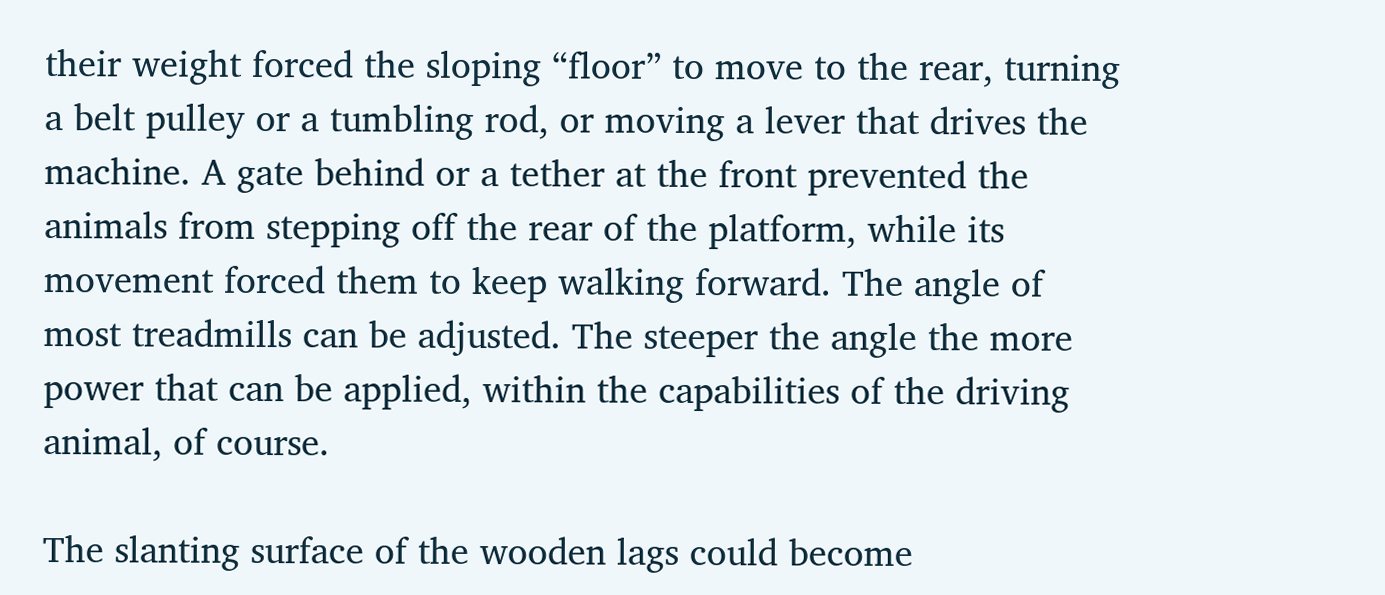their weight forced the sloping “floor” to move to the rear, turning a belt pulley or a tumbling rod, or moving a lever that drives the machine. A gate behind or a tether at the front prevented the animals from stepping off the rear of the platform, while its movement forced them to keep walking forward. The angle of most treadmills can be adjusted. The steeper the angle the more power that can be applied, within the capabilities of the driving animal, of course.

The slanting surface of the wooden lags could become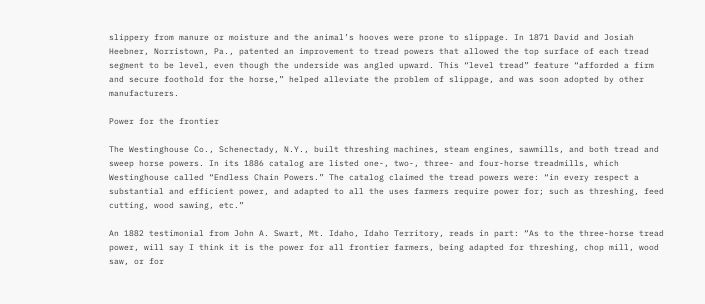slippery from manure or moisture and the animal’s hooves were prone to slippage. In 1871 David and Josiah Heebner, Norristown, Pa., patented an improvement to tread powers that allowed the top surface of each tread segment to be level, even though the underside was angled upward. This “level tread” feature “afforded a firm and secure foothold for the horse,” helped alleviate the problem of slippage, and was soon adopted by other manufacturers.

Power for the frontier

The Westinghouse Co., Schenectady, N.Y., built threshing machines, steam engines, sawmills, and both tread and sweep horse powers. In its 1886 catalog are listed one-, two-, three- and four-horse treadmills, which Westinghouse called “Endless Chain Powers.” The catalog claimed the tread powers were: “in every respect a substantial and efficient power, and adapted to all the uses farmers require power for; such as threshing, feed cutting, wood sawing, etc.”

An 1882 testimonial from John A. Swart, Mt. Idaho, Idaho Territory, reads in part: “As to the three-horse tread power, will say I think it is the power for all frontier farmers, being adapted for threshing, chop mill, wood saw, or for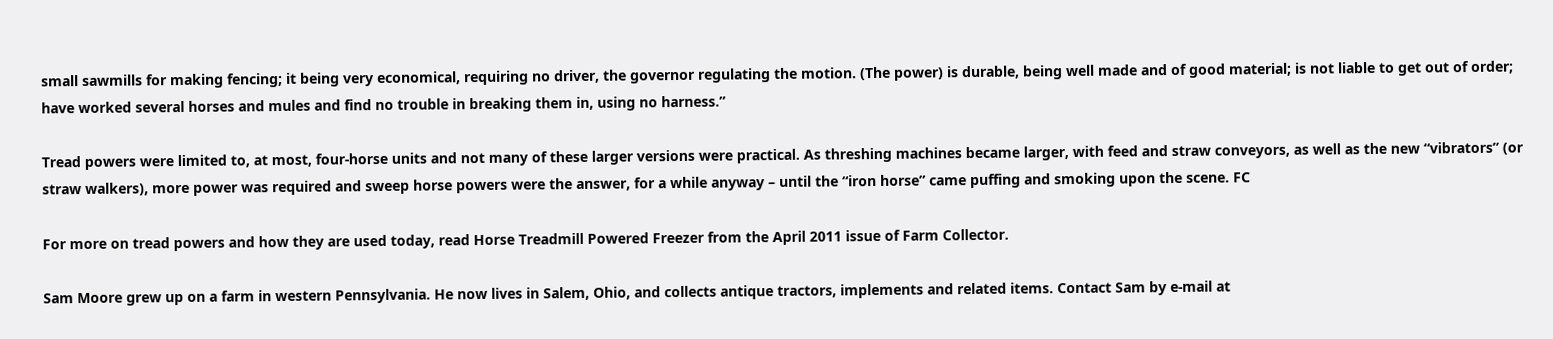small sawmills for making fencing; it being very economical, requiring no driver, the governor regulating the motion. (The power) is durable, being well made and of good material; is not liable to get out of order; have worked several horses and mules and find no trouble in breaking them in, using no harness.”

Tread powers were limited to, at most, four-horse units and not many of these larger versions were practical. As threshing machines became larger, with feed and straw conveyors, as well as the new “vibrators” (or straw walkers), more power was required and sweep horse powers were the answer, for a while anyway – until the “iron horse” came puffing and smoking upon the scene. FC

For more on tread powers and how they are used today, read Horse Treadmill Powered Freezer from the April 2011 issue of Farm Collector.

Sam Moore grew up on a farm in western Pennsylvania. He now lives in Salem, Ohio, and collects antique tractors, implements and related items. Contact Sam by e-mail at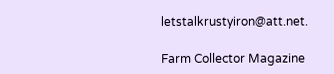letstalkrustyiron@att.net.

Farm Collector Magazine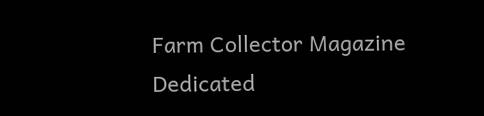Farm Collector Magazine
Dedicated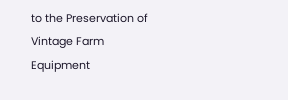to the Preservation of Vintage Farm Equipment